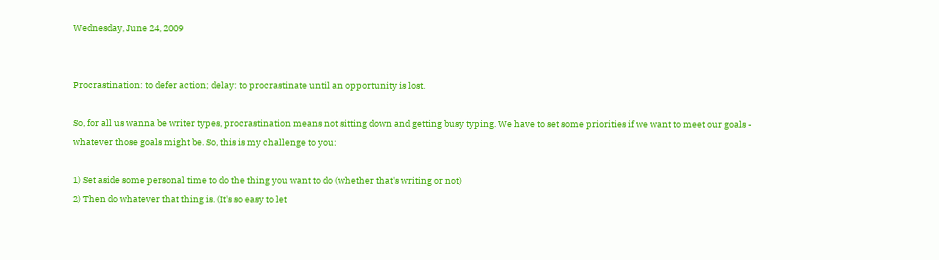Wednesday, June 24, 2009


Procrastination: to defer action; delay: to procrastinate until an opportunity is lost.

So, for all us wanna be writer types, procrastination means not sitting down and getting busy typing. We have to set some priorities if we want to meet our goals - whatever those goals might be. So, this is my challenge to you:

1) Set aside some personal time to do the thing you want to do (whether that's writing or not)
2) Then do whatever that thing is. (It's so easy to let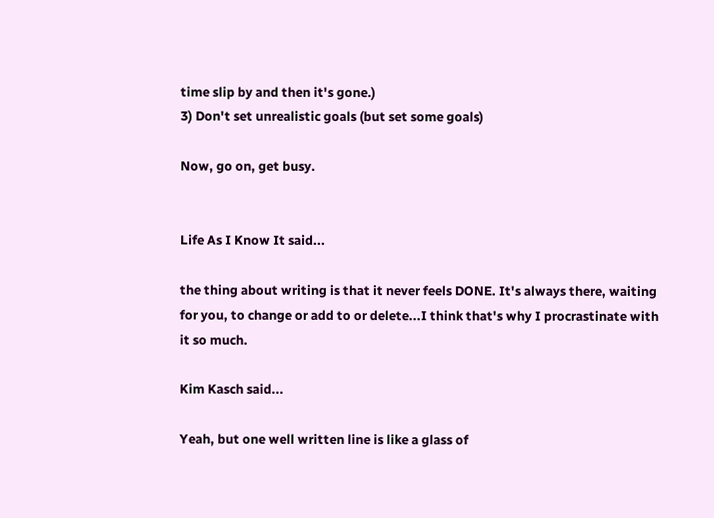time slip by and then it's gone.)
3) Don't set unrealistic goals (but set some goals)

Now, go on, get busy.


Life As I Know It said...

the thing about writing is that it never feels DONE. It's always there, waiting for you, to change or add to or delete...I think that's why I procrastinate with it so much.

Kim Kasch said...

Yeah, but one well written line is like a glass of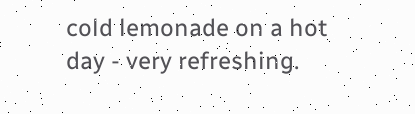cold lemonade on a hot day - very refreshing.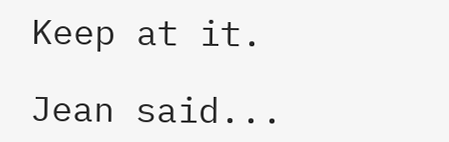Keep at it.

Jean said...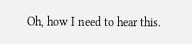Oh, how I need to hear this.